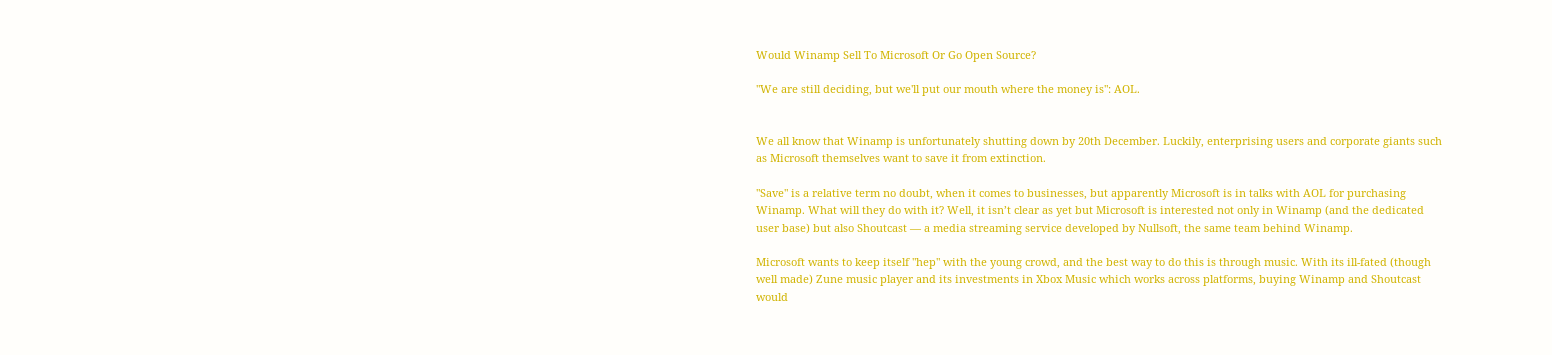Would Winamp Sell To Microsoft Or Go Open Source?

"We are still deciding, but we'll put our mouth where the money is": AOL.


We all know that Winamp is unfortunately shutting down by 20th December. Luckily, enterprising users and corporate giants such as Microsoft themselves want to save it from extinction.

"Save" is a relative term no doubt, when it comes to businesses, but apparently Microsoft is in talks with AOL for purchasing Winamp. What will they do with it? Well, it isn’t clear as yet but Microsoft is interested not only in Winamp (and the dedicated user base) but also Shoutcast — a media streaming service developed by Nullsoft, the same team behind Winamp.

Microsoft wants to keep itself "hep" with the young crowd, and the best way to do this is through music. With its ill-fated (though well made) Zune music player and its investments in Xbox Music which works across platforms, buying Winamp and Shoutcast would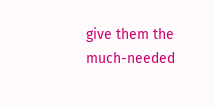give them the much-needed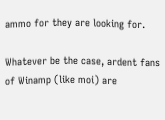ammo for they are looking for.

Whatever be the case, ardent fans of Winamp (like moi) are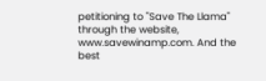petitioning to "Save The Llama" through the website, www.savewinamp.com. And the best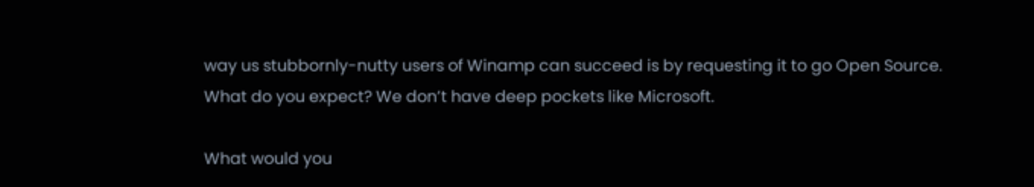way us stubbornly-nutty users of Winamp can succeed is by requesting it to go Open Source. What do you expect? We don’t have deep pockets like Microsoft.

What would you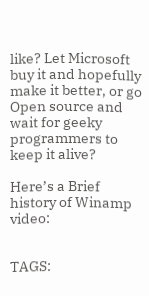like? Let Microsoft buy it and hopefully make it better, or go Open source and wait for geeky programmers to keep it alive?

Here’s a Brief history of Winamp video:


TAGS: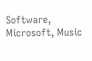Software, Microsoft, Music